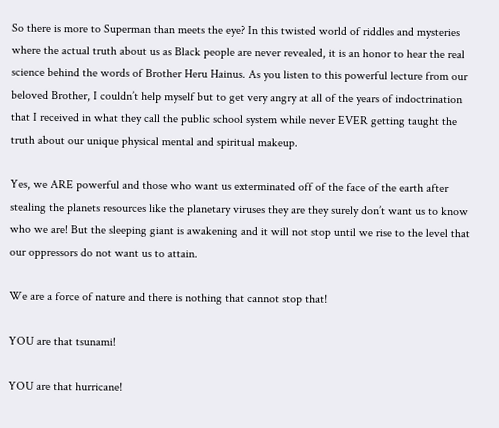So there is more to Superman than meets the eye? In this twisted world of riddles and mysteries where the actual truth about us as Black people are never revealed, it is an honor to hear the real science behind the words of Brother Heru Hainus. As you listen to this powerful lecture from our beloved Brother, I couldn’t help myself but to get very angry at all of the years of indoctrination that I received in what they call the public school system while never EVER getting taught the truth about our unique physical mental and spiritual makeup.

Yes, we ARE powerful and those who want us exterminated off of the face of the earth after stealing the planets resources like the planetary viruses they are they surely don’t want us to know who we are! But the sleeping giant is awakening and it will not stop until we rise to the level that our oppressors do not want us to attain.

We are a force of nature and there is nothing that cannot stop that!

YOU are that tsunami!

YOU are that hurricane!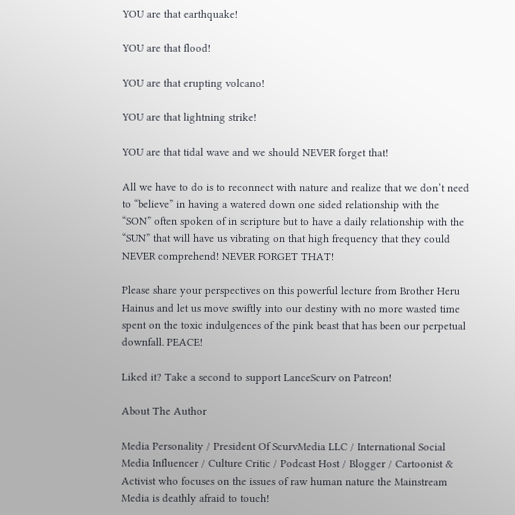YOU are that earthquake!

YOU are that flood!

YOU are that erupting volcano!

YOU are that lightning strike!

YOU are that tidal wave and we should NEVER forget that!

All we have to do is to reconnect with nature and realize that we don’t need to “believe” in having a watered down one sided relationship with the “SON” often spoken of in scripture but to have a daily relationship with the “SUN” that will have us vibrating on that high frequency that they could NEVER comprehend! NEVER FORGET THAT!

Please share your perspectives on this powerful lecture from Brother Heru Hainus and let us move swiftly into our destiny with no more wasted time spent on the toxic indulgences of the pink beast that has been our perpetual downfall. PEACE!

Liked it? Take a second to support LanceScurv on Patreon!

About The Author

Media Personality / President Of ScurvMedia LLC / International Social Media Influencer / Culture Critic / Podcast Host / Blogger / Cartoonist & Activist who focuses on the issues of raw human nature the Mainstream Media is deathly afraid to touch!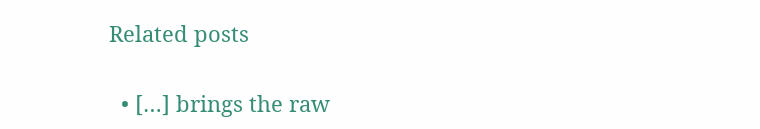Related posts

  • […] brings the raw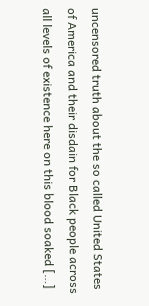uncensored truth about the so called United States of America and their disdain for Black people across all levels of existence here on this blood soaked […]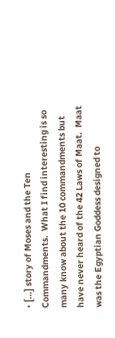• […] story of Moses and the Ten Commandments.  What I find interesting is so many know about the 10 commandments but have never heard of the 42 Laws of Maat.  Maat was the Egyptian Goddess designed to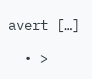avert […]

  • >